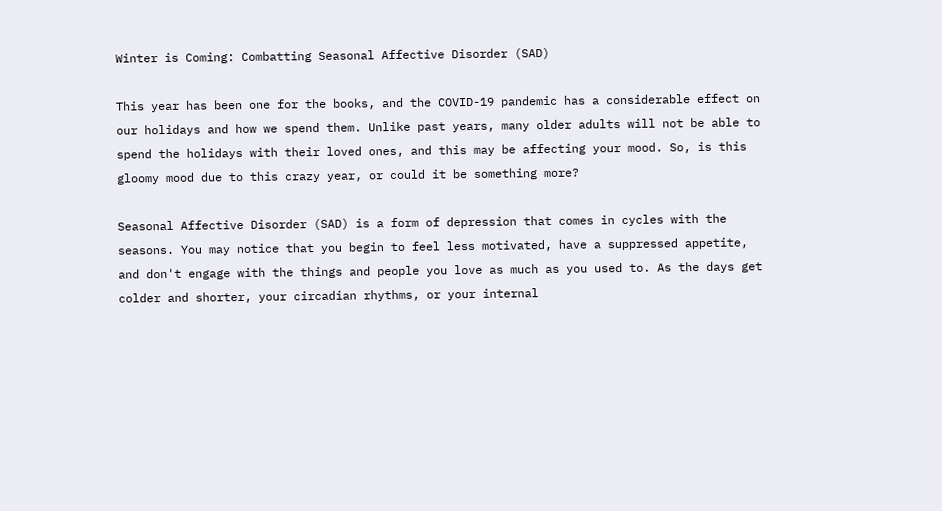Winter is Coming: Combatting Seasonal Affective Disorder (SAD)

This year has been one for the books, and the COVID-19 pandemic has a considerable effect on our holidays and how we spend them. Unlike past years, many older adults will not be able to spend the holidays with their loved ones, and this may be affecting your mood. So, is this gloomy mood due to this crazy year, or could it be something more?

Seasonal Affective Disorder (SAD) is a form of depression that comes in cycles with the seasons. You may notice that you begin to feel less motivated, have a suppressed appetite, and don't engage with the things and people you love as much as you used to. As the days get colder and shorter, your circadian rhythms, or your internal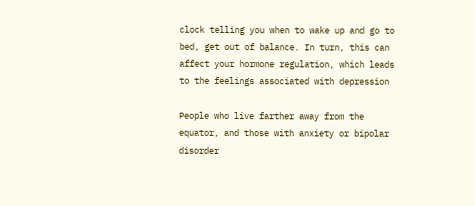clock telling you when to wake up and go to bed, get out of balance. In turn, this can affect your hormone regulation, which leads to the feelings associated with depression

People who live farther away from the equator, and those with anxiety or bipolar disorder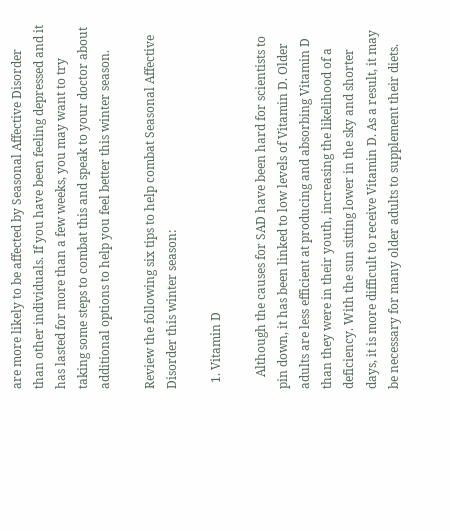are more likely to be affected by Seasonal Affective Disorder than other individuals. If you have been feeling depressed and it has lasted for more than a few weeks, you may want to try taking some steps to combat this and speak to your doctor about additional options to help you feel better this winter season.

Review the following six tips to help combat Seasonal Affective Disorder this winter season:

  1. Vitamin D

    Although the causes for SAD have been hard for scientists to pin down, it has been linked to low levels of Vitamin D. Older adults are less efficient at producing and absorbing Vitamin D than they were in their youth, increasing the likelihood of a deficiency. With the sun sitting lower in the sky and shorter days, it is more difficult to receive Vitamin D. As a result, it may be necessary for many older adults to supplement their diets.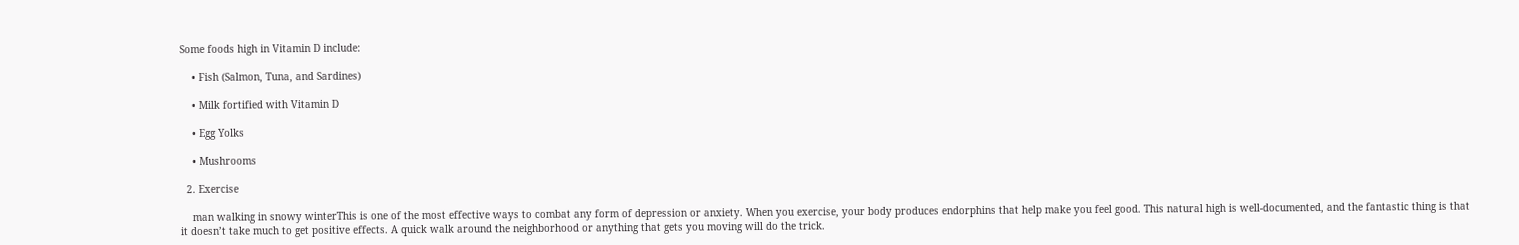Some foods high in Vitamin D include:

    • Fish (Salmon, Tuna, and Sardines)

    • Milk fortified with Vitamin D

    • Egg Yolks

    • Mushrooms

  2. Exercise

    man walking in snowy winterThis is one of the most effective ways to combat any form of depression or anxiety. When you exercise, your body produces endorphins that help make you feel good. This natural high is well-documented, and the fantastic thing is that it doesn’t take much to get positive effects. A quick walk around the neighborhood or anything that gets you moving will do the trick.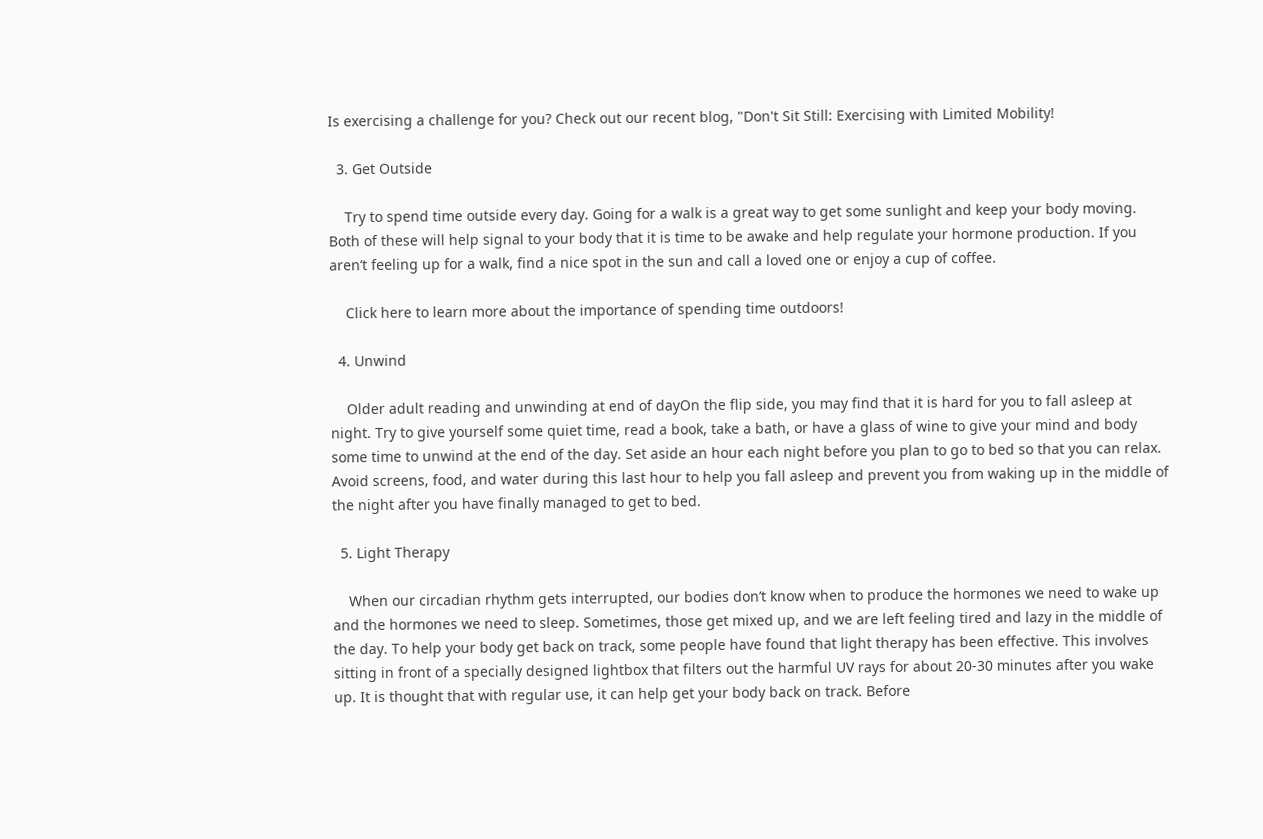Is exercising a challenge for you? Check out our recent blog, "Don't Sit Still: Exercising with Limited Mobility!

  3. Get Outside

    Try to spend time outside every day. Going for a walk is a great way to get some sunlight and keep your body moving. Both of these will help signal to your body that it is time to be awake and help regulate your hormone production. If you aren’t feeling up for a walk, find a nice spot in the sun and call a loved one or enjoy a cup of coffee.

    Click here to learn more about the importance of spending time outdoors!

  4. Unwind

    Older adult reading and unwinding at end of dayOn the flip side, you may find that it is hard for you to fall asleep at night. Try to give yourself some quiet time, read a book, take a bath, or have a glass of wine to give your mind and body some time to unwind at the end of the day. Set aside an hour each night before you plan to go to bed so that you can relax. Avoid screens, food, and water during this last hour to help you fall asleep and prevent you from waking up in the middle of the night after you have finally managed to get to bed.

  5. Light Therapy

    When our circadian rhythm gets interrupted, our bodies don’t know when to produce the hormones we need to wake up and the hormones we need to sleep. Sometimes, those get mixed up, and we are left feeling tired and lazy in the middle of the day. To help your body get back on track, some people have found that light therapy has been effective. This involves sitting in front of a specially designed lightbox that filters out the harmful UV rays for about 20-30 minutes after you wake up. It is thought that with regular use, it can help get your body back on track. Before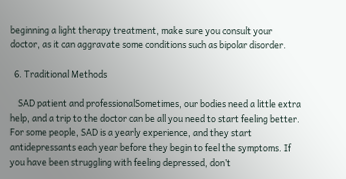beginning a light therapy treatment, make sure you consult your doctor, as it can aggravate some conditions such as bipolar disorder.

  6. Traditional Methods

    SAD patient and professionalSometimes, our bodies need a little extra help, and a trip to the doctor can be all you need to start feeling better. For some people, SAD is a yearly experience, and they start antidepressants each year before they begin to feel the symptoms. If you have been struggling with feeling depressed, don’t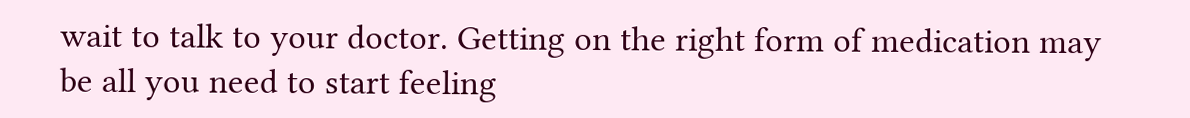wait to talk to your doctor. Getting on the right form of medication may be all you need to start feeling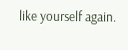like yourself again.